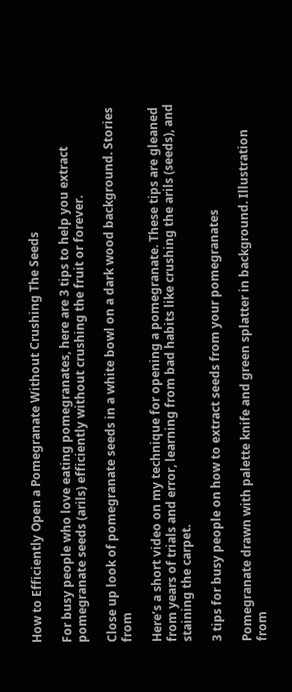How to Efficiently Open a Pomegranate Without Crushing The Seeds

For busy people who love eating pomegranates, here are 3 tips to help you extract pomegranate seeds (arils) efficiently without crushing the fruit or forever.

Close up look of pomegranate seeds in a white bowl on a dark wood background. Stories from

Here’s a short video on my technique for opening a pomegranate. These tips are gleaned from years of trials and error, learning from bad habits like crushing the arils (seeds), and staining the carpet.

3 tips for busy people on how to extract seeds from your pomegranates

Pomegranate drawn with palette knife and green splatter in background. Illustration from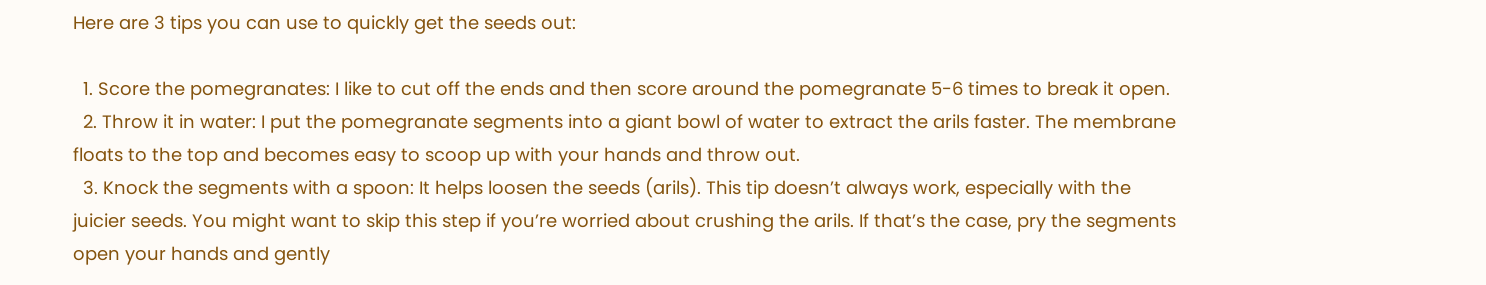Here are 3 tips you can use to quickly get the seeds out:

  1. Score the pomegranates: I like to cut off the ends and then score around the pomegranate 5-6 times to break it open.
  2. Throw it in water: I put the pomegranate segments into a giant bowl of water to extract the arils faster. The membrane floats to the top and becomes easy to scoop up with your hands and throw out.
  3. Knock the segments with a spoon: It helps loosen the seeds (arils). This tip doesn’t always work, especially with the juicier seeds. You might want to skip this step if you’re worried about crushing the arils. If that’s the case, pry the segments open your hands and gently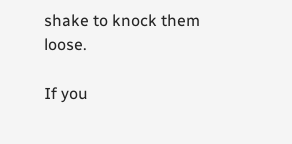shake to knock them loose.

If you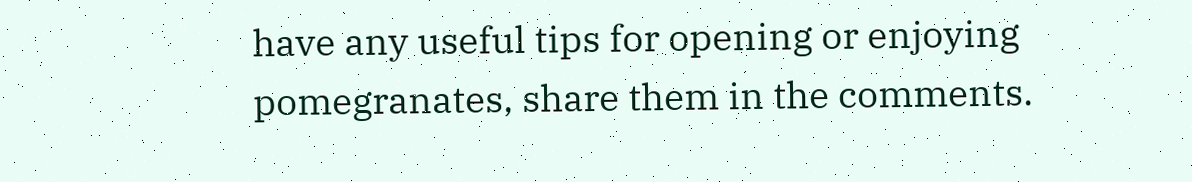have any useful tips for opening or enjoying pomegranates, share them in the comments.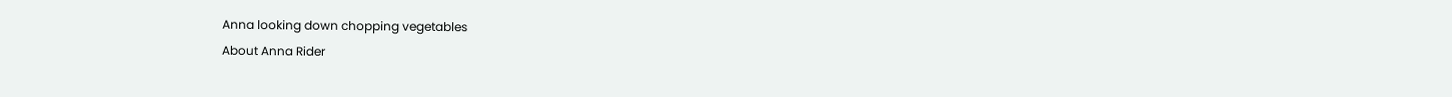Anna looking down chopping vegetables
About Anna Rider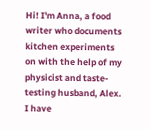Hi! I'm Anna, a food writer who documents kitchen experiments on with the help of my physicist and taste-testing husband, Alex. I have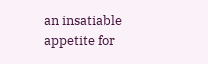an insatiable appetite for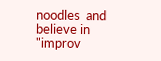noodles  and believe in "improv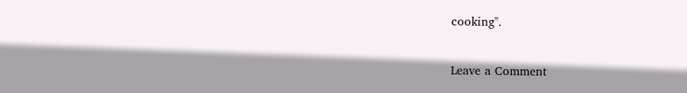cooking".

Leave a Comment